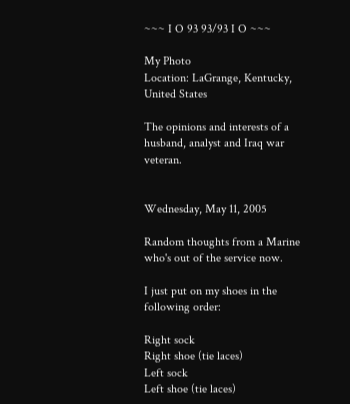~~~ I O 93 93/93 I O ~~~

My Photo
Location: LaGrange, Kentucky, United States

The opinions and interests of a husband, analyst and Iraq war veteran.


Wednesday, May 11, 2005

Random thoughts from a Marine who's out of the service now.

I just put on my shoes in the following order:

Right sock
Right shoe (tie laces)
Left sock
Left shoe (tie laces)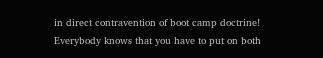in direct contravention of boot camp doctrine! Everybody knows that you have to put on both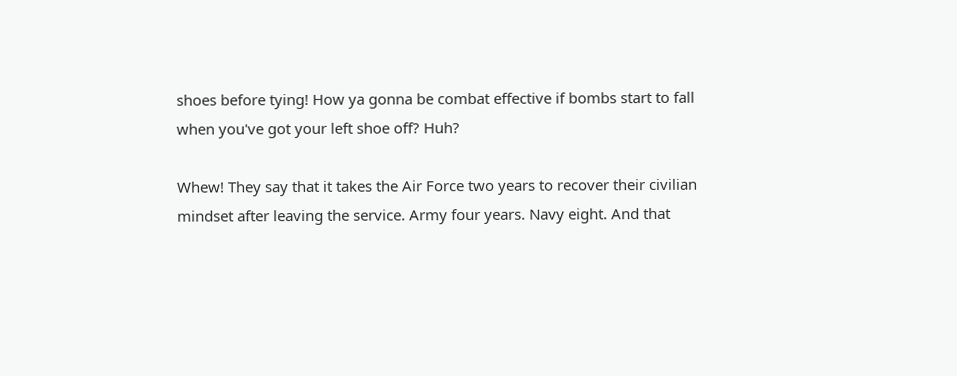shoes before tying! How ya gonna be combat effective if bombs start to fall when you've got your left shoe off? Huh?

Whew! They say that it takes the Air Force two years to recover their civilian mindset after leaving the service. Army four years. Navy eight. And that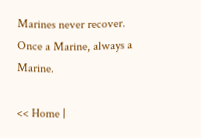Marines never recover. Once a Marine, always a Marine.

<< Home |